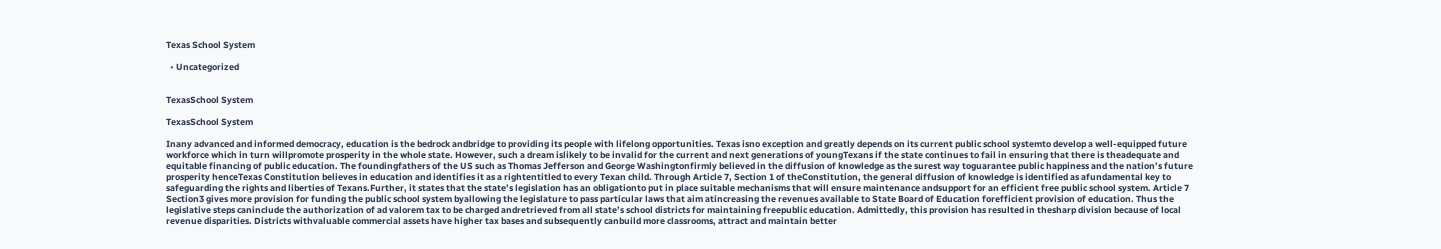Texas School System

  • Uncategorized


TexasSchool System

TexasSchool System

Inany advanced and informed democracy, education is the bedrock andbridge to providing its people with lifelong opportunities. Texas isno exception and greatly depends on its current public school systemto develop a well-equipped future workforce which in turn willpromote prosperity in the whole state. However, such a dream islikely to be invalid for the current and next generations of youngTexans if the state continues to fail in ensuring that there is theadequate and equitable financing of public education. The foundingfathers of the US such as Thomas Jefferson and George Washingtonfirmly believed in the diffusion of knowledge as the surest way toguarantee public happiness and the nation’s future prosperity henceTexas Constitution believes in education and identifies it as a rightentitled to every Texan child. Through Article 7, Section 1 of theConstitution, the general diffusion of knowledge is identified as afundamental key to safeguarding the rights and liberties of Texans.Further, it states that the state’s legislation has an obligationto put in place suitable mechanisms that will ensure maintenance andsupport for an efficient free public school system. Article 7 Section3 gives more provision for funding the public school system byallowing the legislature to pass particular laws that aim atincreasing the revenues available to State Board of Education forefficient provision of education. Thus the legislative steps caninclude the authorization of ad valorem tax to be charged andretrieved from all state’s school districts for maintaining freepublic education. Admittedly, this provision has resulted in thesharp division because of local revenue disparities. Districts withvaluable commercial assets have higher tax bases and subsequently canbuild more classrooms, attract and maintain better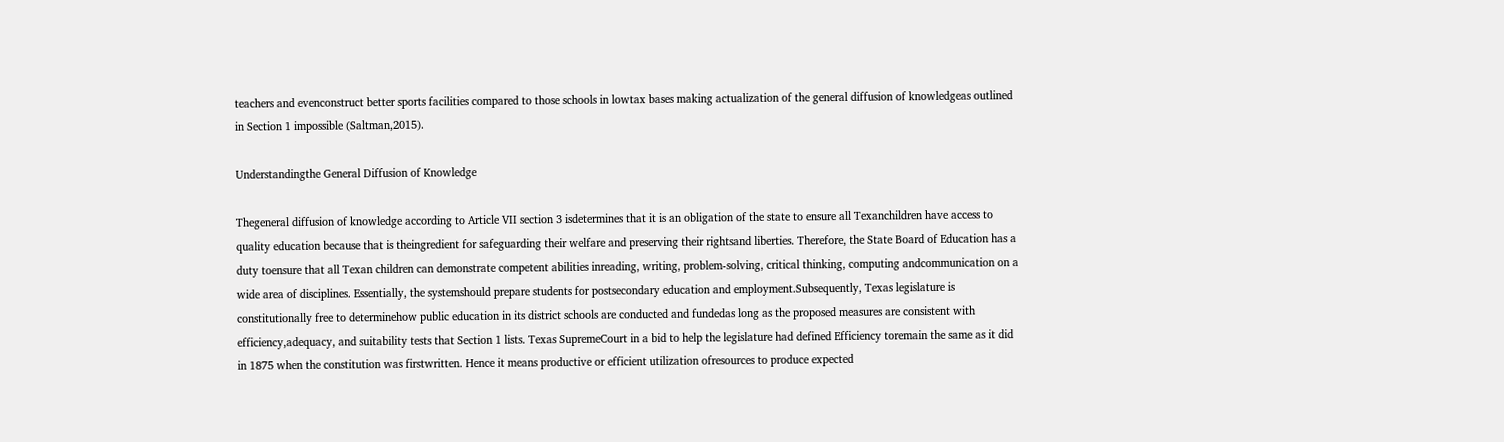teachers and evenconstruct better sports facilities compared to those schools in lowtax bases making actualization of the general diffusion of knowledgeas outlined in Section 1 impossible (Saltman,2015).

Understandingthe General Diffusion of Knowledge

Thegeneral diffusion of knowledge according to Article VII section 3 isdetermines that it is an obligation of the state to ensure all Texanchildren have access to quality education because that is theingredient for safeguarding their welfare and preserving their rightsand liberties. Therefore, the State Board of Education has a duty toensure that all Texan children can demonstrate competent abilities inreading, writing, problem-solving, critical thinking, computing andcommunication on a wide area of disciplines. Essentially, the systemshould prepare students for postsecondary education and employment.Subsequently, Texas legislature is constitutionally free to determinehow public education in its district schools are conducted and fundedas long as the proposed measures are consistent with efficiency,adequacy, and suitability tests that Section 1 lists. Texas SupremeCourt in a bid to help the legislature had defined Efficiency toremain the same as it did in 1875 when the constitution was firstwritten. Hence it means productive or efficient utilization ofresources to produce expected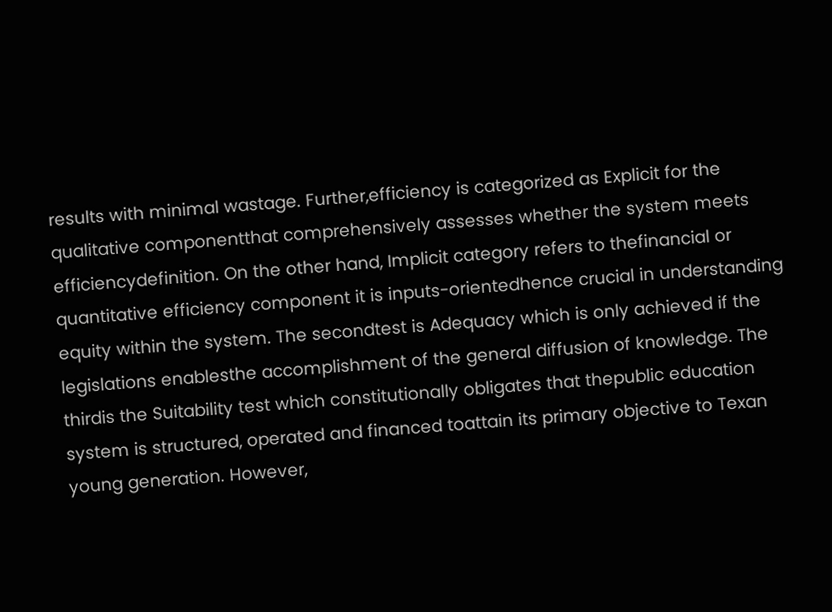results with minimal wastage. Further,efficiency is categorized as Explicit for the qualitative componentthat comprehensively assesses whether the system meets efficiencydefinition. On the other hand, Implicit category refers to thefinancial or quantitative efficiency component it is inputs-orientedhence crucial in understanding equity within the system. The secondtest is Adequacy which is only achieved if the legislations enablesthe accomplishment of the general diffusion of knowledge. The thirdis the Suitability test which constitutionally obligates that thepublic education system is structured, operated and financed toattain its primary objective to Texan young generation. However,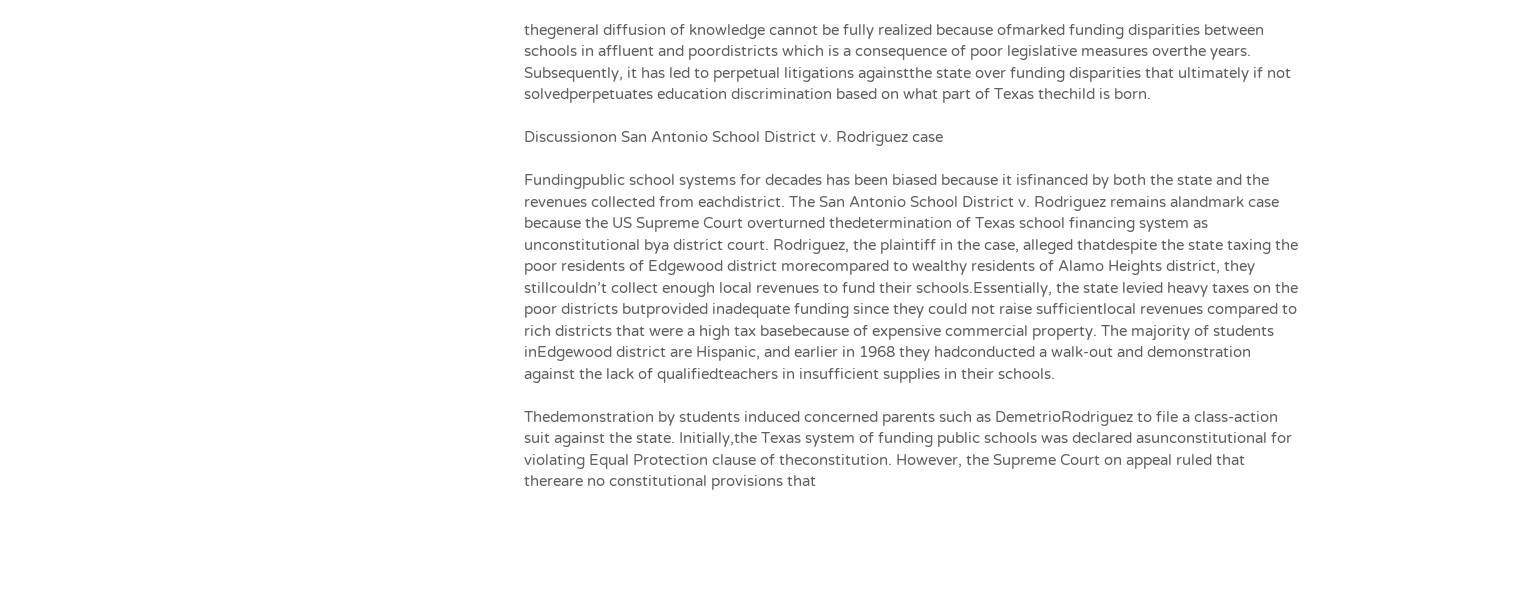thegeneral diffusion of knowledge cannot be fully realized because ofmarked funding disparities between schools in affluent and poordistricts which is a consequence of poor legislative measures overthe years. Subsequently, it has led to perpetual litigations againstthe state over funding disparities that ultimately if not solvedperpetuates education discrimination based on what part of Texas thechild is born.

Discussionon San Antonio School District v. Rodriguez case

Fundingpublic school systems for decades has been biased because it isfinanced by both the state and the revenues collected from eachdistrict. The San Antonio School District v. Rodriguez remains alandmark case because the US Supreme Court overturned thedetermination of Texas school financing system as unconstitutional bya district court. Rodriguez, the plaintiff in the case, alleged thatdespite the state taxing the poor residents of Edgewood district morecompared to wealthy residents of Alamo Heights district, they stillcouldn’t collect enough local revenues to fund their schools.Essentially, the state levied heavy taxes on the poor districts butprovided inadequate funding since they could not raise sufficientlocal revenues compared to rich districts that were a high tax basebecause of expensive commercial property. The majority of students inEdgewood district are Hispanic, and earlier in 1968 they hadconducted a walk-out and demonstration against the lack of qualifiedteachers in insufficient supplies in their schools.

Thedemonstration by students induced concerned parents such as DemetrioRodriguez to file a class-action suit against the state. Initially,the Texas system of funding public schools was declared asunconstitutional for violating Equal Protection clause of theconstitution. However, the Supreme Court on appeal ruled that thereare no constitutional provisions that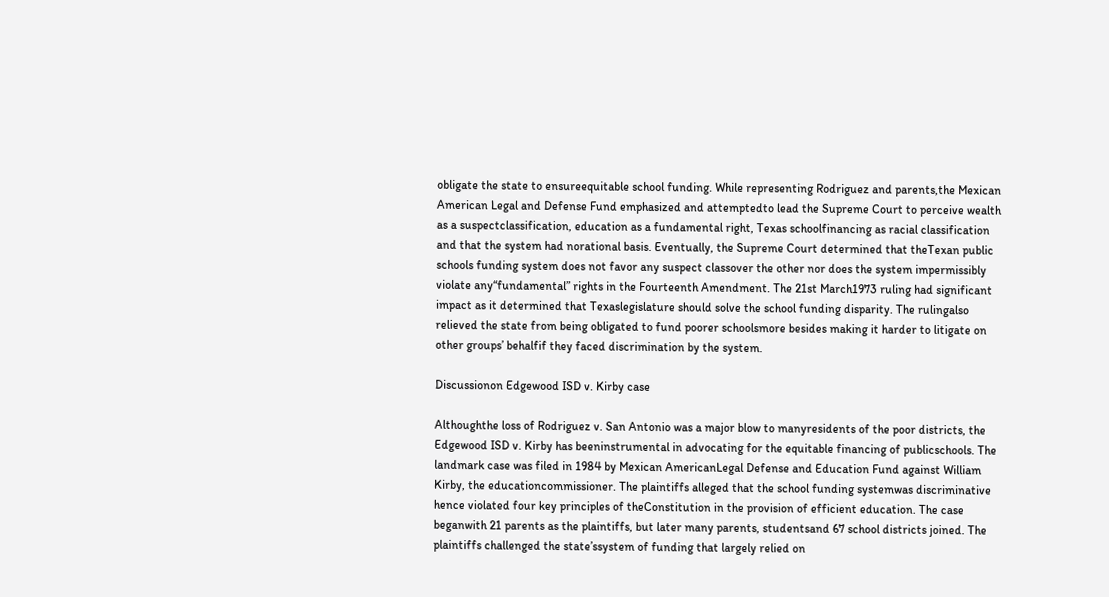obligate the state to ensureequitable school funding. While representing Rodriguez and parents,the Mexican American Legal and Defense Fund emphasized and attemptedto lead the Supreme Court to perceive wealth as a suspectclassification, education as a fundamental right, Texas schoolfinancing as racial classification and that the system had norational basis. Eventually, the Supreme Court determined that theTexan public schools funding system does not favor any suspect classover the other nor does the system impermissibly violate any“fundamental” rights in the Fourteenth Amendment. The 21st March1973 ruling had significant impact as it determined that Texaslegislature should solve the school funding disparity. The rulingalso relieved the state from being obligated to fund poorer schoolsmore besides making it harder to litigate on other groups’ behalfif they faced discrimination by the system.

Discussionon Edgewood ISD v. Kirby case

Althoughthe loss of Rodriguez v. San Antonio was a major blow to manyresidents of the poor districts, the Edgewood ISD v. Kirby has beeninstrumental in advocating for the equitable financing of publicschools. The landmark case was filed in 1984 by Mexican AmericanLegal Defense and Education Fund against William Kirby, the educationcommissioner. The plaintiffs alleged that the school funding systemwas discriminative hence violated four key principles of theConstitution in the provision of efficient education. The case beganwith 21 parents as the plaintiffs, but later many parents, studentsand 67 school districts joined. The plaintiffs challenged the state’ssystem of funding that largely relied on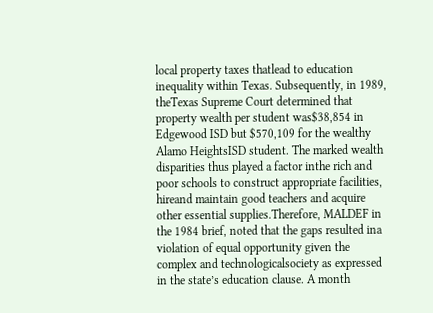local property taxes thatlead to education inequality within Texas. Subsequently, in 1989, theTexas Supreme Court determined that property wealth per student was$38,854 in Edgewood ISD but $570,109 for the wealthy Alamo HeightsISD student. The marked wealth disparities thus played a factor inthe rich and poor schools to construct appropriate facilities, hireand maintain good teachers and acquire other essential supplies.Therefore, MALDEF in the 1984 brief, noted that the gaps resulted ina violation of equal opportunity given the complex and technologicalsociety as expressed in the state’s education clause. A month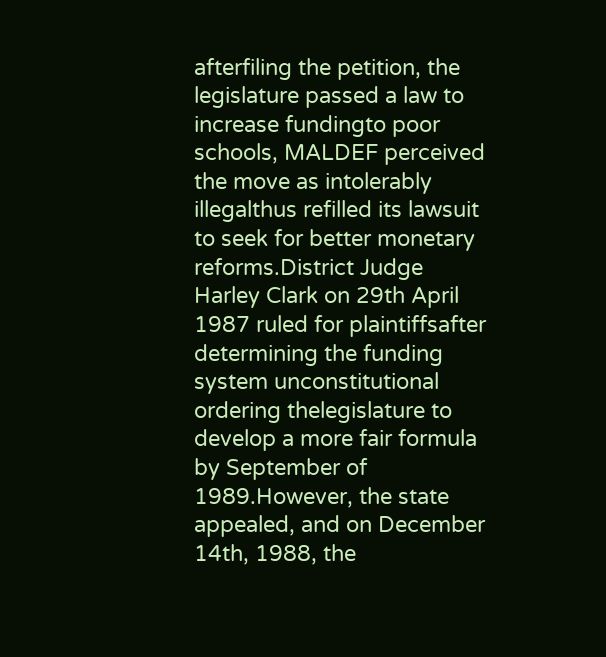afterfiling the petition, the legislature passed a law to increase fundingto poor schools, MALDEF perceived the move as intolerably illegalthus refilled its lawsuit to seek for better monetary reforms.District Judge Harley Clark on 29th April 1987 ruled for plaintiffsafter determining the funding system unconstitutional ordering thelegislature to develop a more fair formula by September of 1989.However, the state appealed, and on December 14th, 1988, the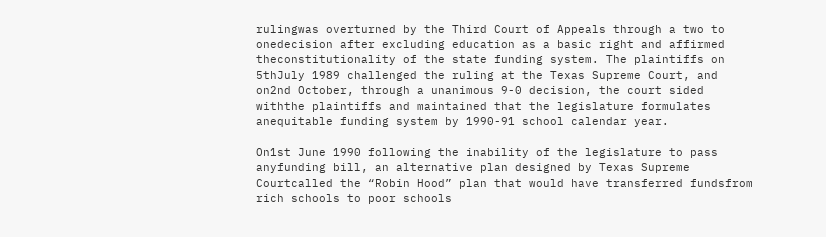rulingwas overturned by the Third Court of Appeals through a two to onedecision after excluding education as a basic right and affirmed theconstitutionality of the state funding system. The plaintiffs on 5thJuly 1989 challenged the ruling at the Texas Supreme Court, and on2nd October, through a unanimous 9-0 decision, the court sided withthe plaintiffs and maintained that the legislature formulates anequitable funding system by 1990-91 school calendar year.

On1st June 1990 following the inability of the legislature to pass anyfunding bill, an alternative plan designed by Texas Supreme Courtcalled the “Robin Hood” plan that would have transferred fundsfrom rich schools to poor schools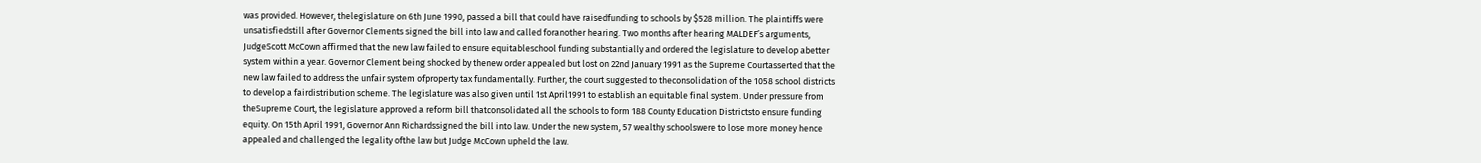was provided. However, thelegislature on 6th June 1990, passed a bill that could have raisedfunding to schools by $528 million. The plaintiffs were unsatisfiedstill after Governor Clements signed the bill into law and called foranother hearing. Two months after hearing MALDEF’s arguments, JudgeScott McCown affirmed that the new law failed to ensure equitableschool funding substantially and ordered the legislature to develop abetter system within a year. Governor Clement being shocked by thenew order appealed but lost on 22nd January 1991 as the Supreme Courtasserted that the new law failed to address the unfair system ofproperty tax fundamentally. Further, the court suggested to theconsolidation of the 1058 school districts to develop a fairdistribution scheme. The legislature was also given until 1st April1991 to establish an equitable final system. Under pressure from theSupreme Court, the legislature approved a reform bill thatconsolidated all the schools to form 188 County Education Districtsto ensure funding equity. On 15th April 1991, Governor Ann Richardssigned the bill into law. Under the new system, 57 wealthy schoolswere to lose more money hence appealed and challenged the legality ofthe law but Judge McCown upheld the law.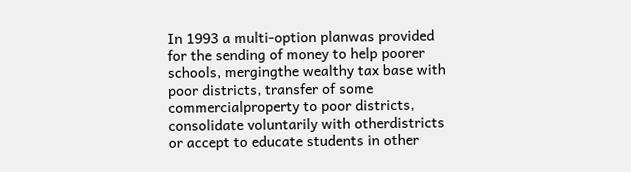In 1993 a multi-option planwas provided for the sending of money to help poorer schools, mergingthe wealthy tax base with poor districts, transfer of some commercialproperty to poor districts, consolidate voluntarily with otherdistricts or accept to educate students in other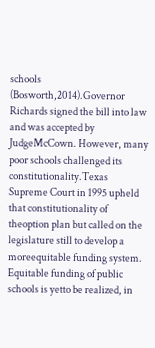schools (Bosworth,2014).Governor Richards signed the bill into law and was accepted by JudgeMcCown. However, many poor schools challenged its constitutionality.Texas Supreme Court in 1995 upheld that constitutionality of theoption plan but called on the legislature still to develop a moreequitable funding system. Equitable funding of public schools is yetto be realized, in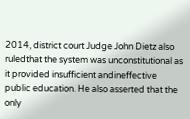2014, district court Judge John Dietz also ruledthat the system was unconstitutional as it provided insufficient andineffective public education. He also asserted that the only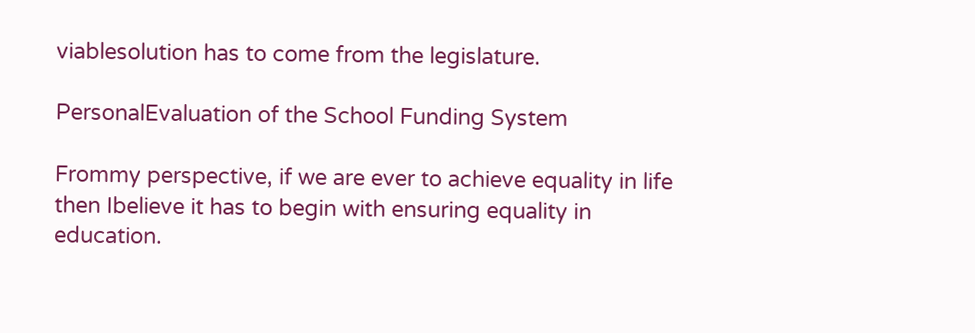viablesolution has to come from the legislature.

PersonalEvaluation of the School Funding System

Frommy perspective, if we are ever to achieve equality in life then Ibelieve it has to begin with ensuring equality in education.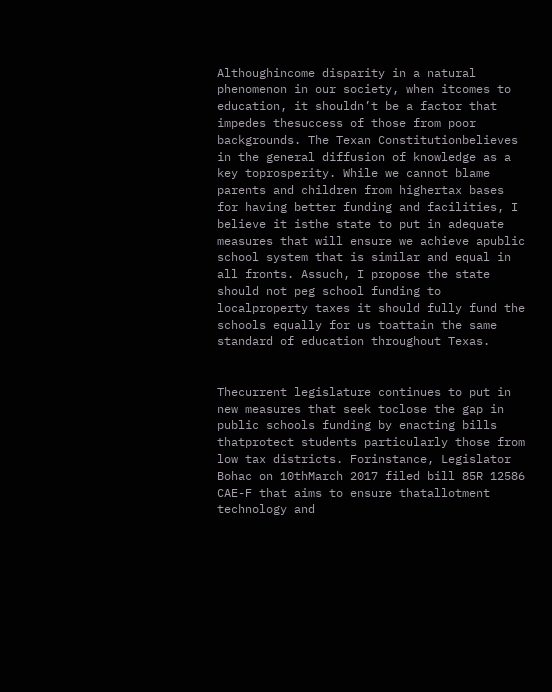Althoughincome disparity in a natural phenomenon in our society, when itcomes to education, it shouldn’t be a factor that impedes thesuccess of those from poor backgrounds. The Texan Constitutionbelieves in the general diffusion of knowledge as a key toprosperity. While we cannot blame parents and children from highertax bases for having better funding and facilities, I believe it isthe state to put in adequate measures that will ensure we achieve apublic school system that is similar and equal in all fronts. Assuch, I propose the state should not peg school funding to localproperty taxes it should fully fund the schools equally for us toattain the same standard of education throughout Texas.


Thecurrent legislature continues to put in new measures that seek toclose the gap in public schools funding by enacting bills thatprotect students particularly those from low tax districts. Forinstance, Legislator Bohac on 10thMarch 2017 filed bill 85R 12586 CAE-F that aims to ensure thatallotment technology and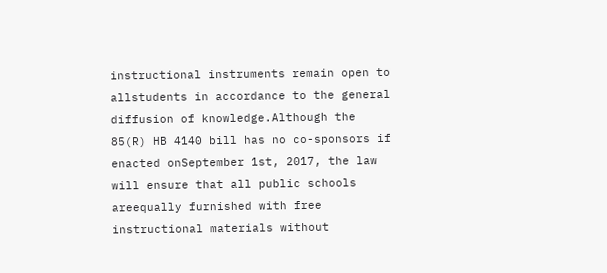instructional instruments remain open to allstudents in accordance to the general diffusion of knowledge.Although the 85(R) HB 4140 bill has no co-sponsors if enacted onSeptember 1st, 2017, the law will ensure that all public schools areequally furnished with free instructional materials without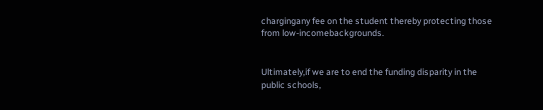chargingany fee on the student thereby protecting those from low-incomebackgrounds.


Ultimately,if we are to end the funding disparity in the public schools,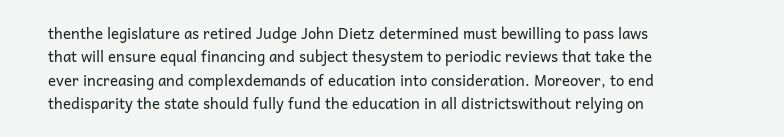thenthe legislature as retired Judge John Dietz determined must bewilling to pass laws that will ensure equal financing and subject thesystem to periodic reviews that take the ever increasing and complexdemands of education into consideration. Moreover, to end thedisparity the state should fully fund the education in all districtswithout relying on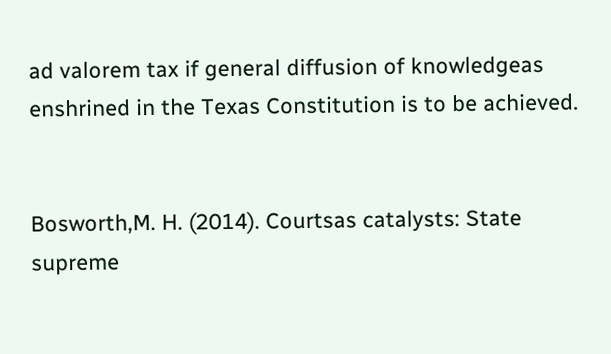ad valorem tax if general diffusion of knowledgeas enshrined in the Texas Constitution is to be achieved.


Bosworth,M. H. (2014). Courtsas catalysts: State supreme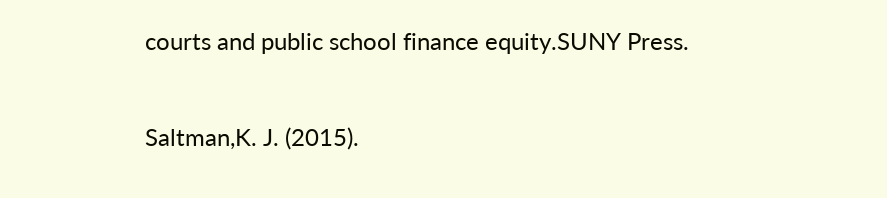courts and public school finance equity.SUNY Press.

Saltman,K. J. (2015).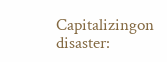Capitalizingon disaster: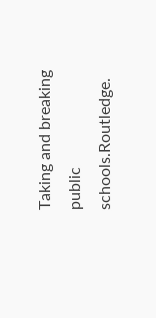Taking and breaking public schools.Routledge.